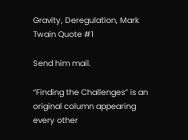Gravity, Deregulation, Mark Twain Quote #1

Send him mail.

“Finding the Challenges” is an original column appearing every other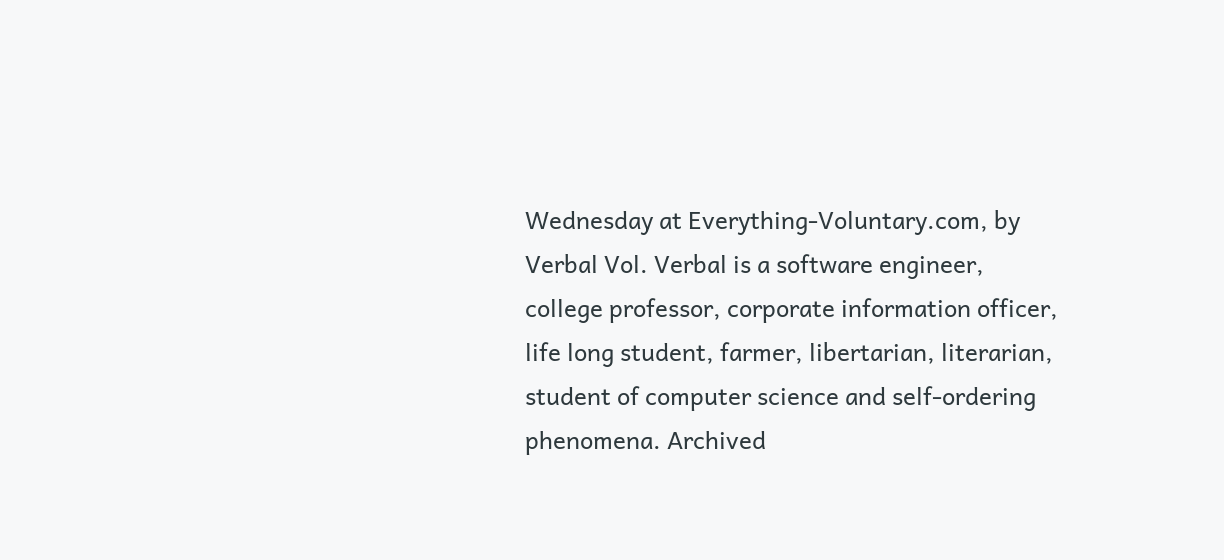Wednesday at Everything-Voluntary.com, by Verbal Vol. Verbal is a software engineer, college professor, corporate information officer, life long student, farmer, libertarian, literarian, student of computer science and self-ordering phenomena. Archived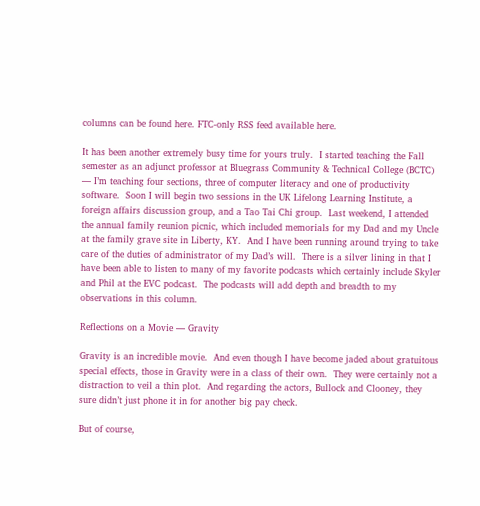columns can be found here. FTC-only RSS feed available here.

It has been another extremely busy time for yours truly.  I started teaching the Fall semester as an adjunct professor at Bluegrass Community & Technical College (BCTC) — I’m teaching four sections, three of computer literacy and one of productivity software.  Soon I will begin two sessions in the UK Lifelong Learning Institute, a foreign affairs discussion group, and a Tao Tai Chi group.  Last weekend, I attended the annual family reunion picnic, which included memorials for my Dad and my Uncle at the family grave site in Liberty, KY.  And I have been running around trying to take care of the duties of administrator of my Dad’s will.  There is a silver lining in that I have been able to listen to many of my favorite podcasts which certainly include Skyler and Phil at the EVC podcast.  The podcasts will add depth and breadth to my observations in this column.

Reflections on a Movie — Gravity

Gravity is an incredible movie.  And even though I have become jaded about gratuitous special effects, those in Gravity were in a class of their own.  They were certainly not a distraction to veil a thin plot.  And regarding the actors, Bullock and Clooney, they sure didn’t just phone it in for another big pay check.

But of course,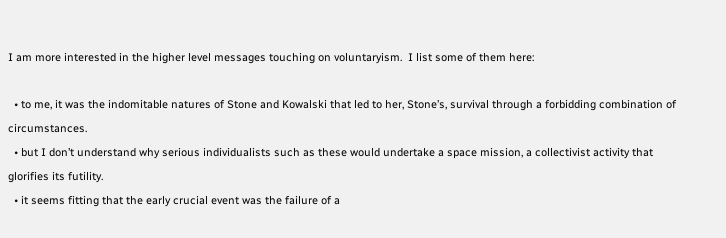I am more interested in the higher level messages touching on voluntaryism.  I list some of them here:

  • to me, it was the indomitable natures of Stone and Kowalski that led to her, Stone’s, survival through a forbidding combination of circumstances.
  • but I don’t understand why serious individualists such as these would undertake a space mission, a collectivist activity that glorifies its futility.
  • it seems fitting that the early crucial event was the failure of a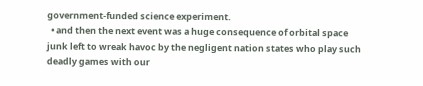government-funded science experiment.
  • and then the next event was a huge consequence of orbital space junk left to wreak havoc by the negligent nation states who play such deadly games with our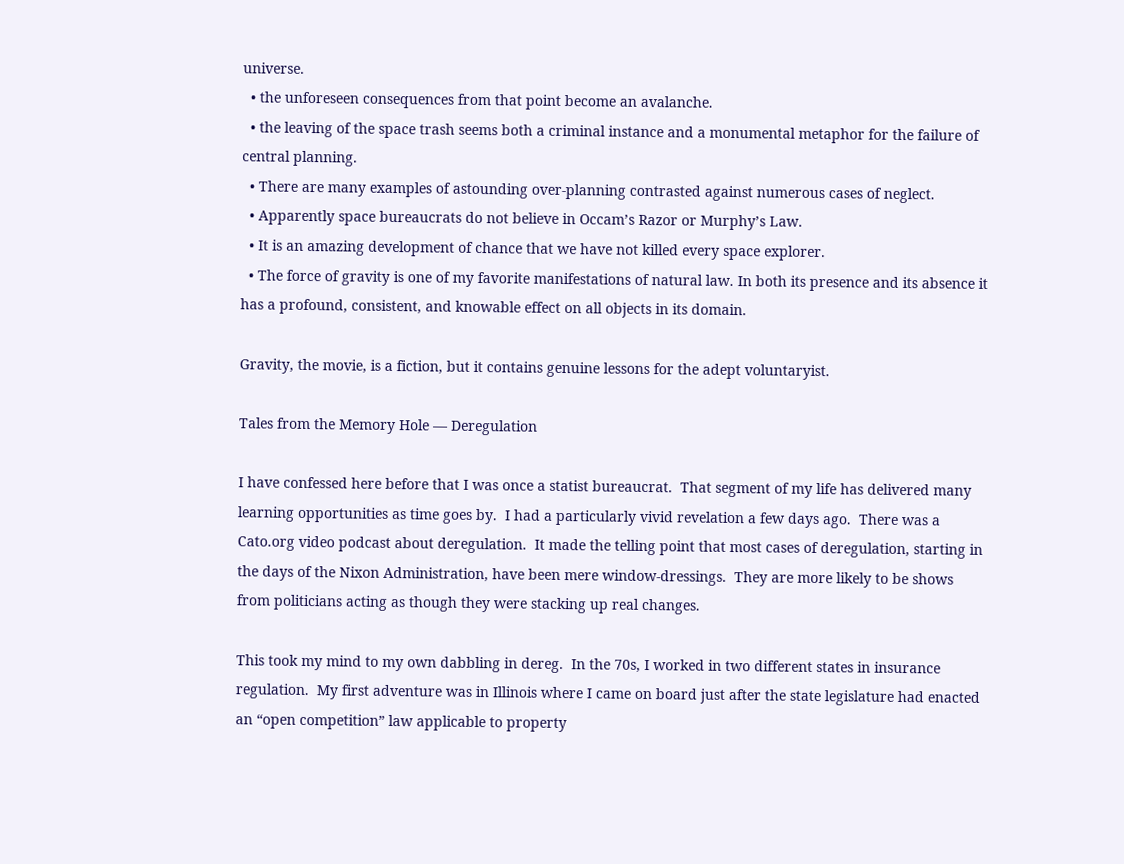universe.
  • the unforeseen consequences from that point become an avalanche.
  • the leaving of the space trash seems both a criminal instance and a monumental metaphor for the failure of central planning.
  • There are many examples of astounding over-planning contrasted against numerous cases of neglect.
  • Apparently space bureaucrats do not believe in Occam’s Razor or Murphy’s Law.
  • It is an amazing development of chance that we have not killed every space explorer.
  • The force of gravity is one of my favorite manifestations of natural law. In both its presence and its absence it has a profound, consistent, and knowable effect on all objects in its domain.

Gravity, the movie, is a fiction, but it contains genuine lessons for the adept voluntaryist.

Tales from the Memory Hole — Deregulation

I have confessed here before that I was once a statist bureaucrat.  That segment of my life has delivered many learning opportunities as time goes by.  I had a particularly vivid revelation a few days ago.  There was a Cato.org video podcast about deregulation.  It made the telling point that most cases of deregulation, starting in the days of the Nixon Administration, have been mere window-dressings.  They are more likely to be shows from politicians acting as though they were stacking up real changes.

This took my mind to my own dabbling in dereg.  In the 70s, I worked in two different states in insurance regulation.  My first adventure was in Illinois where I came on board just after the state legislature had enacted an “open competition” law applicable to property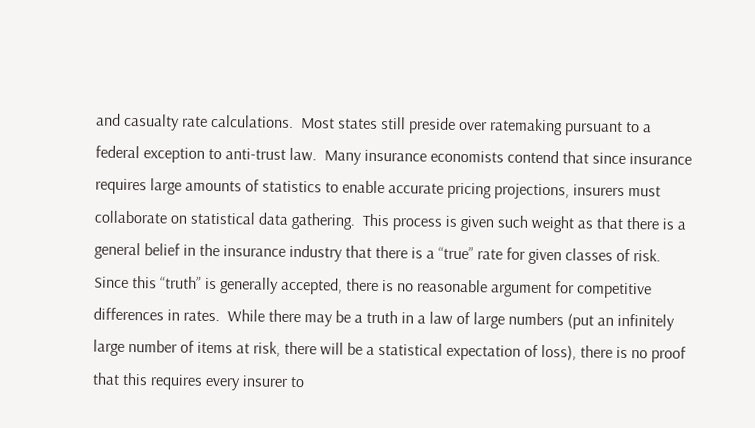and casualty rate calculations.  Most states still preside over ratemaking pursuant to a federal exception to anti-trust law.  Many insurance economists contend that since insurance requires large amounts of statistics to enable accurate pricing projections, insurers must collaborate on statistical data gathering.  This process is given such weight as that there is a general belief in the insurance industry that there is a “true” rate for given classes of risk.  Since this “truth” is generally accepted, there is no reasonable argument for competitive differences in rates.  While there may be a truth in a law of large numbers (put an infinitely large number of items at risk, there will be a statistical expectation of loss), there is no proof that this requires every insurer to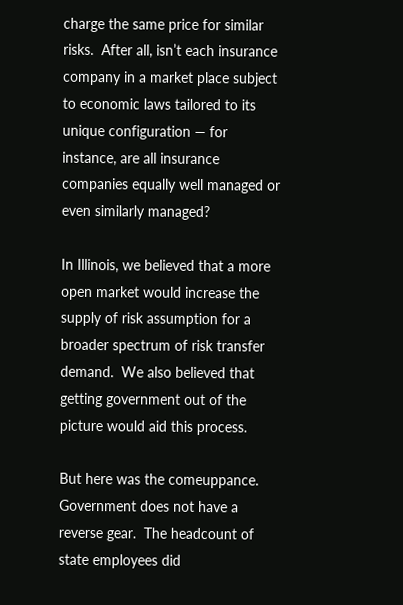charge the same price for similar risks.  After all, isn’t each insurance company in a market place subject to economic laws tailored to its unique configuration — for instance, are all insurance companies equally well managed or even similarly managed?

In Illinois, we believed that a more open market would increase the supply of risk assumption for a broader spectrum of risk transfer demand.  We also believed that getting government out of the picture would aid this process.

But here was the comeuppance.  Government does not have a reverse gear.  The headcount of state employees did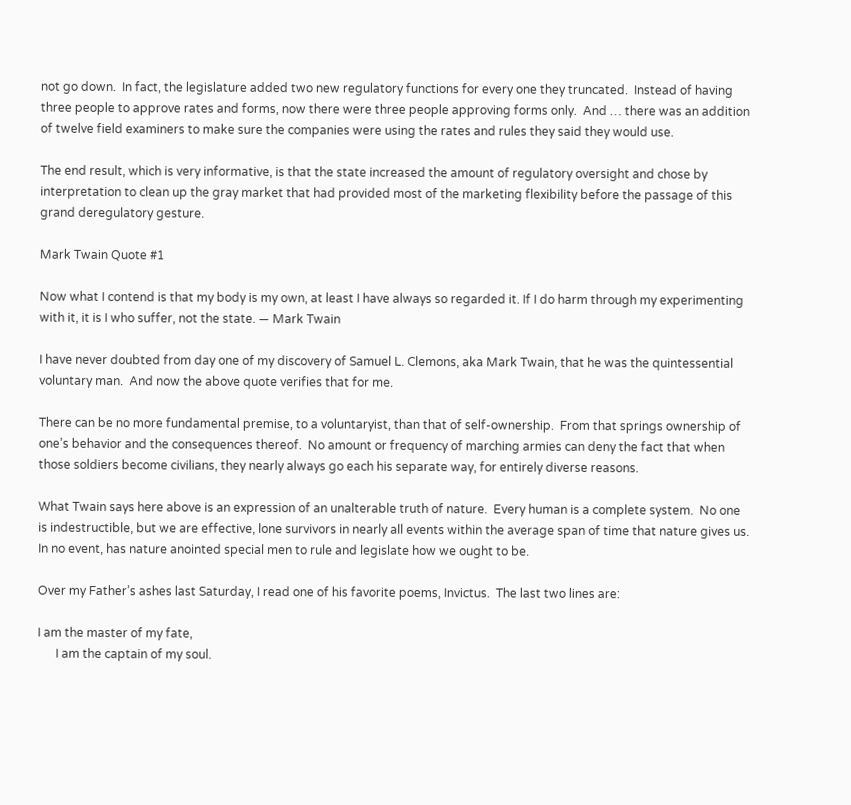not go down.  In fact, the legislature added two new regulatory functions for every one they truncated.  Instead of having three people to approve rates and forms, now there were three people approving forms only.  And … there was an addition of twelve field examiners to make sure the companies were using the rates and rules they said they would use.

The end result, which is very informative, is that the state increased the amount of regulatory oversight and chose by interpretation to clean up the gray market that had provided most of the marketing flexibility before the passage of this grand deregulatory gesture.

Mark Twain Quote #1

Now what I contend is that my body is my own, at least I have always so regarded it. If I do harm through my experimenting with it, it is I who suffer, not the state. — Mark Twain

I have never doubted from day one of my discovery of Samuel L. Clemons, aka Mark Twain, that he was the quintessential voluntary man.  And now the above quote verifies that for me.

There can be no more fundamental premise, to a voluntaryist, than that of self-ownership.  From that springs ownership of one’s behavior and the consequences thereof.  No amount or frequency of marching armies can deny the fact that when those soldiers become civilians, they nearly always go each his separate way, for entirely diverse reasons.

What Twain says here above is an expression of an unalterable truth of nature.  Every human is a complete system.  No one is indestructible, but we are effective, lone survivors in nearly all events within the average span of time that nature gives us.  In no event, has nature anointed special men to rule and legislate how we ought to be.

Over my Father’s ashes last Saturday, I read one of his favorite poems, Invictus.  The last two lines are:

I am the master of my fate,
      I am the captain of my soul.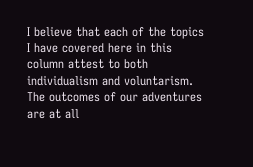I believe that each of the topics I have covered here in this column attest to both individualism and voluntarism.  The outcomes of our adventures are at all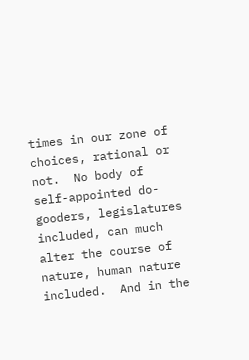times in our zone of choices, rational or not.  No body of self-appointed do-gooders, legislatures included, can much alter the course of nature, human nature included.  And in the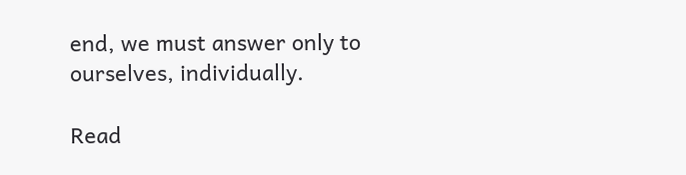end, we must answer only to ourselves, individually.

Read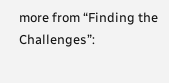more from “Finding the Challenges”: